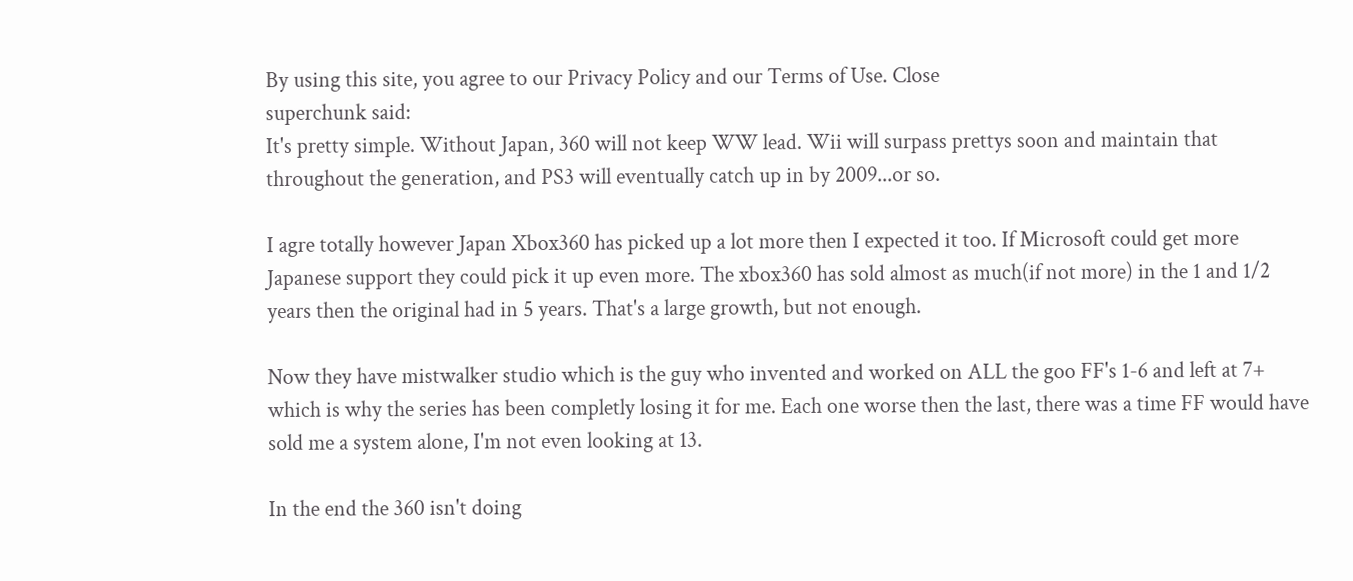By using this site, you agree to our Privacy Policy and our Terms of Use. Close
superchunk said:
It's pretty simple. Without Japan, 360 will not keep WW lead. Wii will surpass prettys soon and maintain that throughout the generation, and PS3 will eventually catch up in by 2009...or so.

I agre totally however Japan Xbox360 has picked up a lot more then I expected it too. If Microsoft could get more Japanese support they could pick it up even more. The xbox360 has sold almost as much(if not more) in the 1 and 1/2 years then the original had in 5 years. That's a large growth, but not enough.

Now they have mistwalker studio which is the guy who invented and worked on ALL the goo FF's 1-6 and left at 7+ which is why the series has been completly losing it for me. Each one worse then the last, there was a time FF would have sold me a system alone, I'm not even looking at 13.

In the end the 360 isn't doing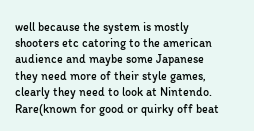well because the system is mostly shooters etc catoring to the american audience and maybe some Japanese they need more of their style games, clearly they need to look at Nintendo. Rare(known for good or quirky off beat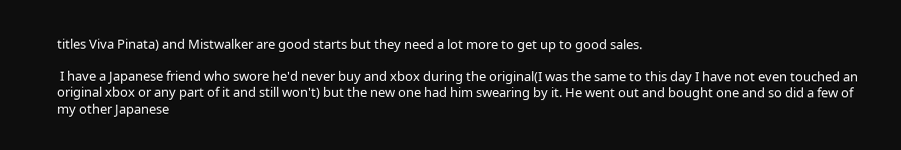titles Viva Pinata) and Mistwalker are good starts but they need a lot more to get up to good sales.

 I have a Japanese friend who swore he'd never buy and xbox during the original(I was the same to this day I have not even touched an original xbox or any part of it and still won't) but the new one had him swearing by it. He went out and bought one and so did a few of my other Japanese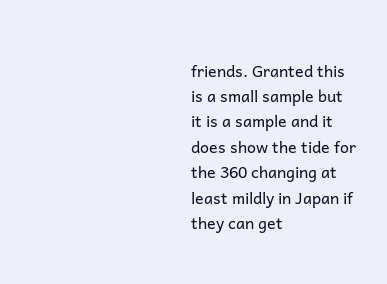friends. Granted this is a small sample but it is a sample and it does show the tide for the 360 changing at least mildly in Japan if they can get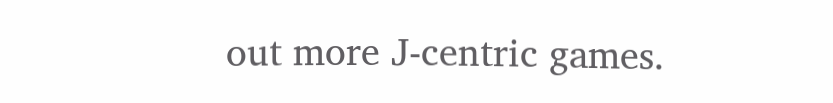out more J-centric games.